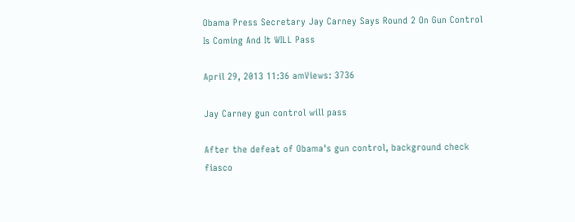Obama Press Secretary Jay Carney Says Round 2 On Gun Control Is Coming And It WILL Pass

April 29, 2013 11:36 amViews: 3736

Jay Carney gun control will pass

After the defeat of Obama's gun control, background check fiasco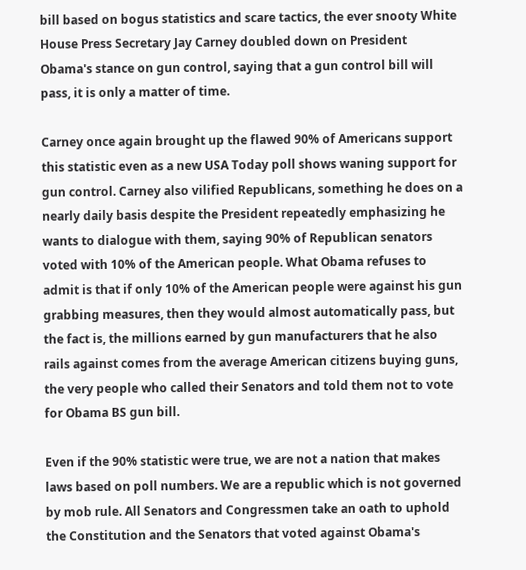bill based on bogus statistics and scare tactics, the ever snooty White House Press Secretary Jay Carney doubled down on President Obama's stance on gun control, saying that a gun control bill will pass, it is only a matter of time.

Carney once again brought up the flawed 90% of Americans support this statistic even as a new USA Today poll shows waning support for gun control. Carney also vilified Republicans, something he does on a nearly daily basis despite the President repeatedly emphasizing he wants to dialogue with them, saying 90% of Republican senators voted with 10% of the American people. What Obama refuses to admit is that if only 10% of the American people were against his gun grabbing measures, then they would almost automatically pass, but the fact is, the millions earned by gun manufacturers that he also rails against comes from the average American citizens buying guns, the very people who called their Senators and told them not to vote for Obama BS gun bill.

Even if the 90% statistic were true, we are not a nation that makes laws based on poll numbers. We are a republic which is not governed by mob rule. All Senators and Congressmen take an oath to uphold the Constitution and the Senators that voted against Obama's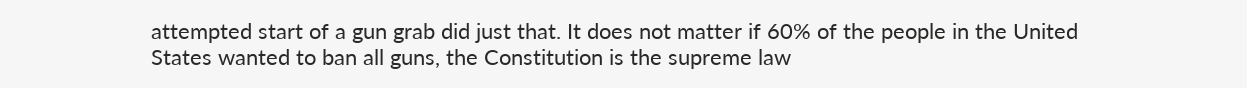attempted start of a gun grab did just that. It does not matter if 60% of the people in the United States wanted to ban all guns, the Constitution is the supreme law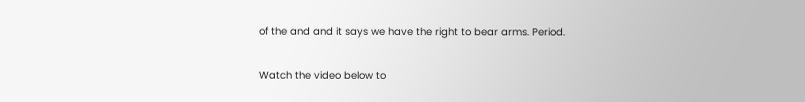of the and and it says we have the right to bear arms. Period.

Watch the video below to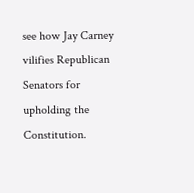see how Jay Carney vilifies Republican Senators for upholding the Constitution.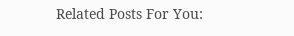Related Posts For You: